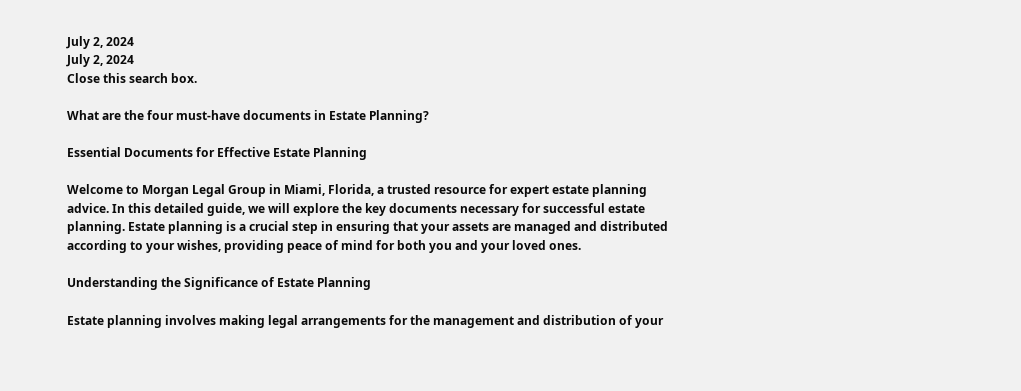July 2, 2024
July 2, 2024
Close this search box.

What are the four must-have documents in Estate Planning?

Essential Documents for Effective Estate Planning

Welcome to Morgan Legal Group in Miami, Florida, a trusted resource for expert estate planning advice. In this detailed guide, we will explore the key documents necessary for successful estate planning. Estate planning is a crucial step in ensuring that your assets are managed and distributed according to your wishes, providing peace of mind for both you and your loved ones.

Understanding the Significance of Estate Planning

Estate planning involves making legal arrangements for the management and distribution of your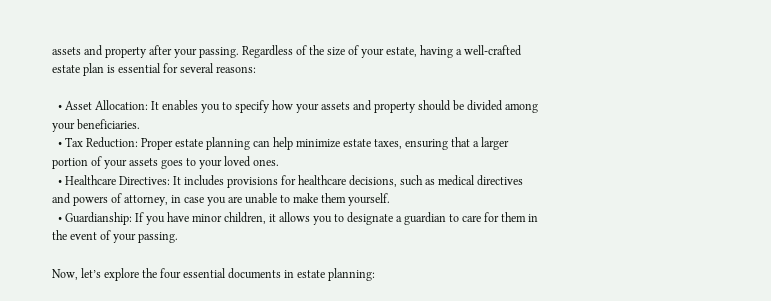assets and property after your passing. Regardless of the size of your estate, having a well-crafted estate plan is essential for several reasons:

  • Asset Allocation: It enables you to specify how your assets and property should be divided among your beneficiaries.
  • Tax Reduction: Proper estate planning can help minimize estate taxes, ensuring that a larger portion of your assets goes to your loved ones.
  • Healthcare Directives: It includes provisions for healthcare decisions, such as medical directives and powers of attorney, in case you are unable to make them yourself.
  • Guardianship: If you have minor children, it allows you to designate a guardian to care for them in the event of your passing.

Now, let’s explore the four essential documents in estate planning: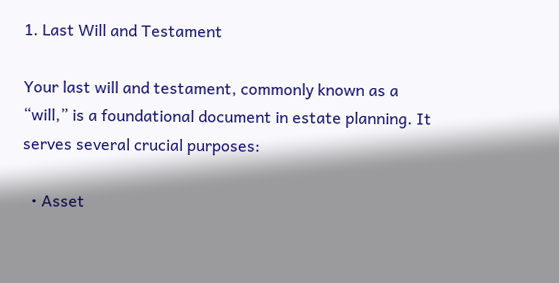1. Last Will and Testament

Your last will and testament, commonly known as a “will,” is a foundational document in estate planning. It serves several crucial purposes:

  • Asset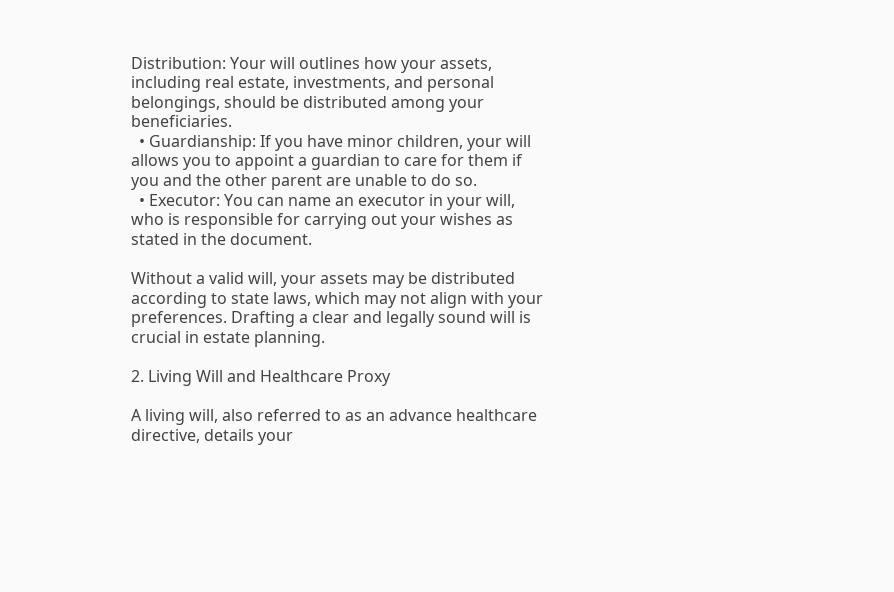Distribution: Your will outlines how your assets, including real estate, investments, and personal belongings, should be distributed among your beneficiaries.
  • Guardianship: If you have minor children, your will allows you to appoint a guardian to care for them if you and the other parent are unable to do so.
  • Executor: You can name an executor in your will, who is responsible for carrying out your wishes as stated in the document.

Without a valid will, your assets may be distributed according to state laws, which may not align with your preferences. Drafting a clear and legally sound will is crucial in estate planning.

2. Living Will and Healthcare Proxy

A living will, also referred to as an advance healthcare directive, details your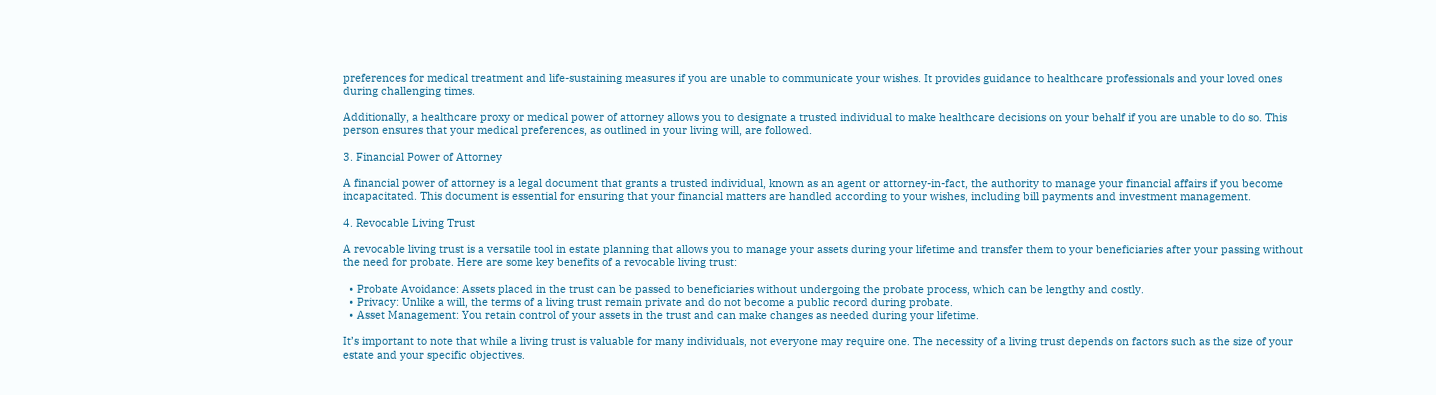preferences for medical treatment and life-sustaining measures if you are unable to communicate your wishes. It provides guidance to healthcare professionals and your loved ones during challenging times.

Additionally, a healthcare proxy or medical power of attorney allows you to designate a trusted individual to make healthcare decisions on your behalf if you are unable to do so. This person ensures that your medical preferences, as outlined in your living will, are followed.

3. Financial Power of Attorney

A financial power of attorney is a legal document that grants a trusted individual, known as an agent or attorney-in-fact, the authority to manage your financial affairs if you become incapacitated. This document is essential for ensuring that your financial matters are handled according to your wishes, including bill payments and investment management.

4. Revocable Living Trust

A revocable living trust is a versatile tool in estate planning that allows you to manage your assets during your lifetime and transfer them to your beneficiaries after your passing without the need for probate. Here are some key benefits of a revocable living trust:

  • Probate Avoidance: Assets placed in the trust can be passed to beneficiaries without undergoing the probate process, which can be lengthy and costly.
  • Privacy: Unlike a will, the terms of a living trust remain private and do not become a public record during probate.
  • Asset Management: You retain control of your assets in the trust and can make changes as needed during your lifetime.

It’s important to note that while a living trust is valuable for many individuals, not everyone may require one. The necessity of a living trust depends on factors such as the size of your estate and your specific objectives.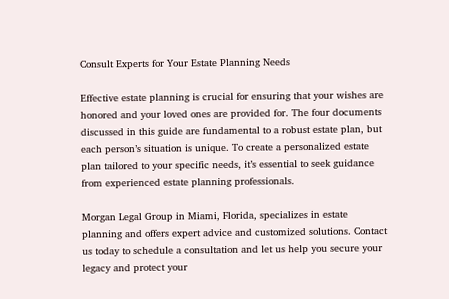Consult Experts for Your Estate Planning Needs

Effective estate planning is crucial for ensuring that your wishes are honored and your loved ones are provided for. The four documents discussed in this guide are fundamental to a robust estate plan, but each person’s situation is unique. To create a personalized estate plan tailored to your specific needs, it’s essential to seek guidance from experienced estate planning professionals.

Morgan Legal Group in Miami, Florida, specializes in estate planning and offers expert advice and customized solutions. Contact us today to schedule a consultation and let us help you secure your legacy and protect your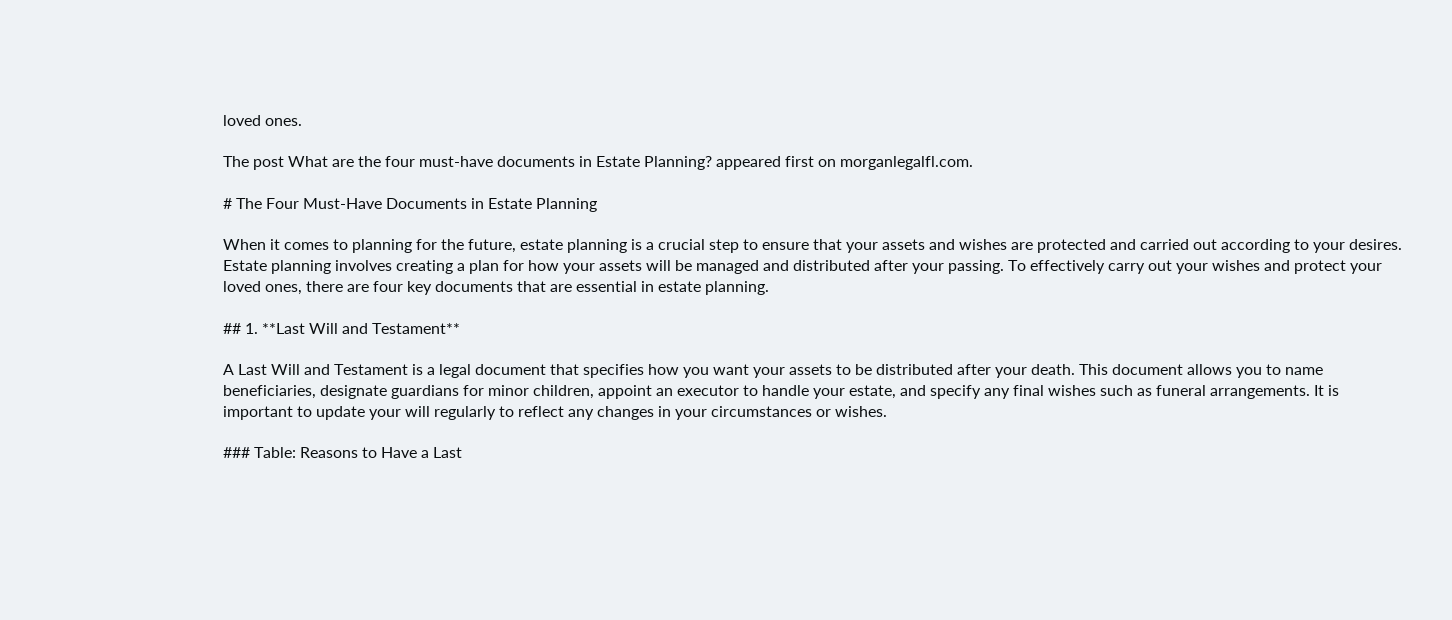loved ones.

The post What are the four must-have documents in Estate Planning? appeared first on morganlegalfl.com.

# The Four Must-Have Documents in Estate Planning

When it comes to planning for the future, estate planning is a crucial step to ensure that your assets and wishes are protected and carried out according to your desires. Estate planning involves creating a plan for how your assets will be managed and distributed after your passing. To effectively carry out your wishes and protect your loved ones, there are four key documents that are essential in estate planning.

## 1. **Last Will and Testament**

A Last Will and Testament is a legal document that specifies how you want your assets to be distributed after your death. This document allows you to name beneficiaries, designate guardians for minor children, appoint an executor to handle your estate, and specify any final wishes such as funeral arrangements. It is important to update your will regularly to reflect any changes in your circumstances or wishes.

### Table: Reasons to Have a Last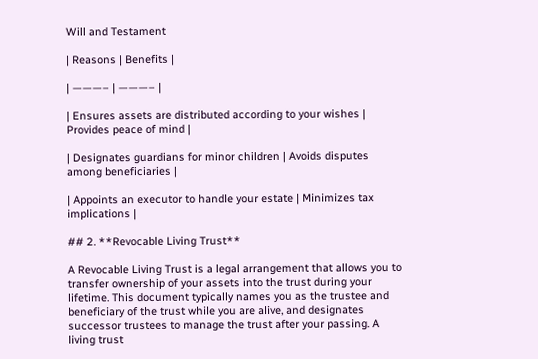Will and Testament

| Reasons | Benefits |

| ———– | ———– |

| Ensures assets are distributed according to your wishes | Provides peace of mind |

| Designates guardians for minor children | Avoids disputes among beneficiaries |

| Appoints an executor to handle your estate | Minimizes tax implications |

## 2. **Revocable Living Trust**

A Revocable Living Trust is a legal arrangement that allows you to transfer ownership of your assets into the trust during your lifetime. This document typically names you as the trustee and beneficiary of the trust while you are alive, and designates successor trustees to manage the trust after your passing. A living trust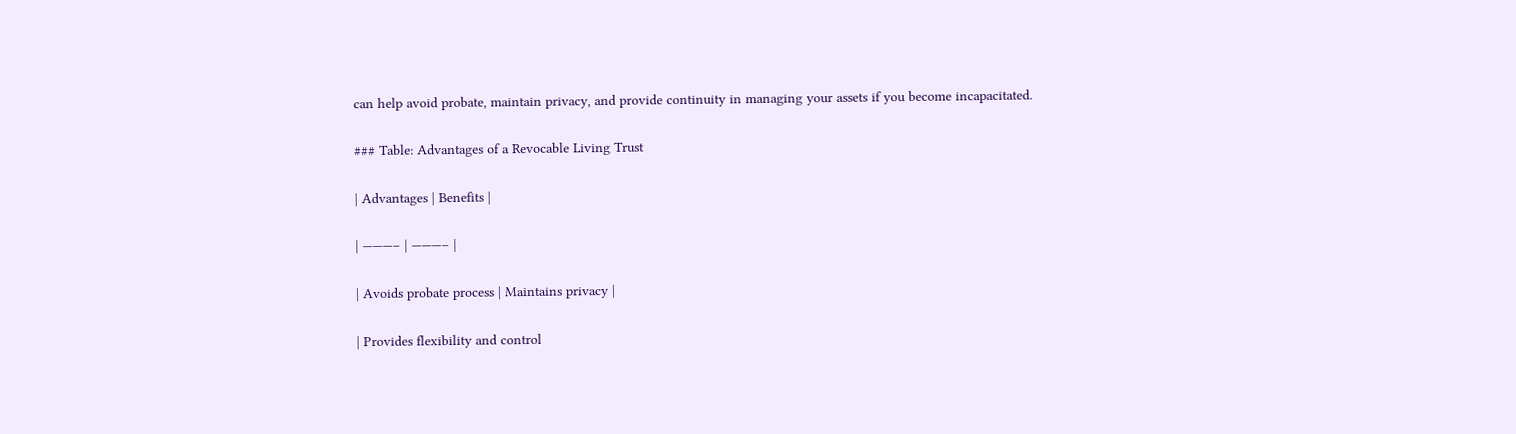can help avoid probate, maintain privacy, and provide continuity in managing your assets if you become incapacitated.

### Table: Advantages of a Revocable Living Trust

| Advantages | Benefits |

| ———– | ———– |

| Avoids probate process | Maintains privacy |

| Provides flexibility and control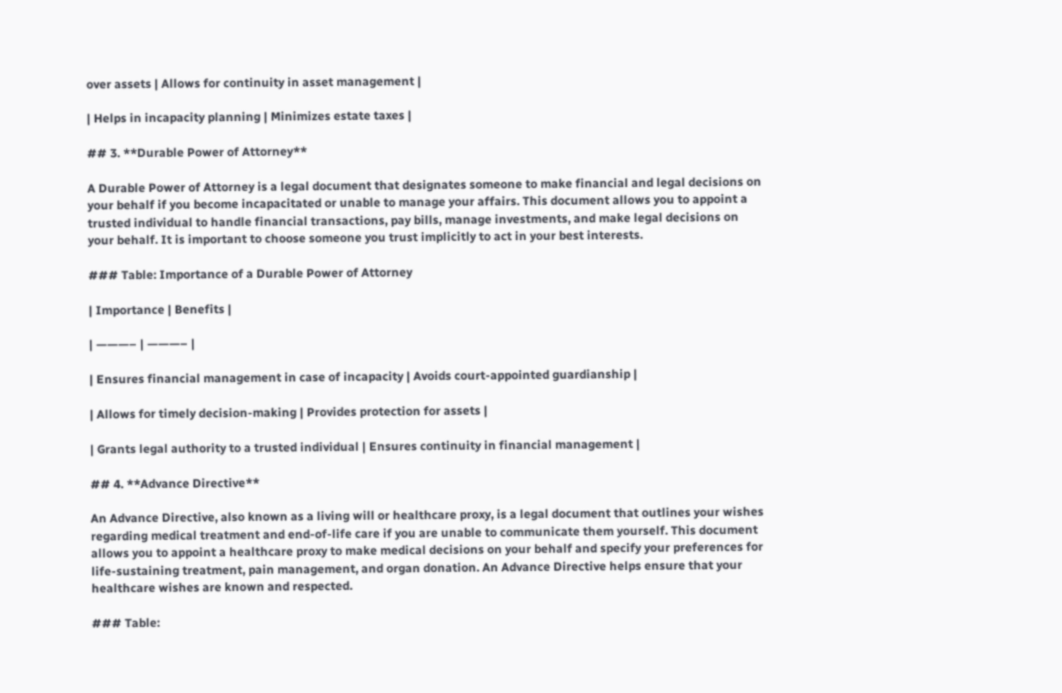over assets | Allows for continuity in asset management |

| Helps in incapacity planning | Minimizes estate taxes |

## 3. **Durable Power of Attorney**

A Durable Power of Attorney is a legal document that designates someone to make financial and legal decisions on your behalf if you become incapacitated or unable to manage your affairs. This document allows you to appoint a trusted individual to handle financial transactions, pay bills, manage investments, and make legal decisions on your behalf. It is important to choose someone you trust implicitly to act in your best interests.

### Table: Importance of a Durable Power of Attorney

| Importance | Benefits |

| ———– | ———– |

| Ensures financial management in case of incapacity | Avoids court-appointed guardianship |

| Allows for timely decision-making | Provides protection for assets |

| Grants legal authority to a trusted individual | Ensures continuity in financial management |

## 4. **Advance Directive**

An Advance Directive, also known as a living will or healthcare proxy, is a legal document that outlines your wishes regarding medical treatment and end-of-life care if you are unable to communicate them yourself. This document allows you to appoint a healthcare proxy to make medical decisions on your behalf and specify your preferences for life-sustaining treatment, pain management, and organ donation. An Advance Directive helps ensure that your healthcare wishes are known and respected.

### Table: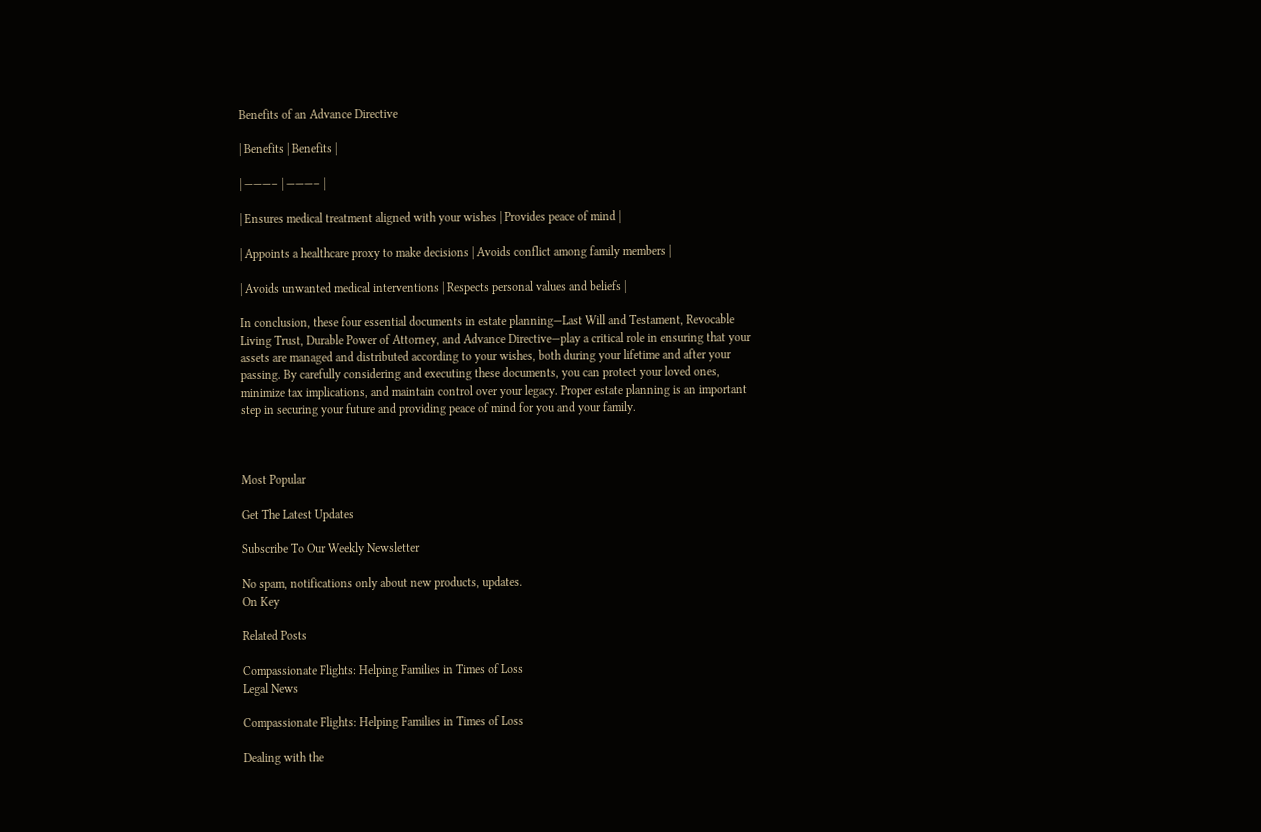Benefits of an Advance Directive

| Benefits | Benefits |

| ———– | ———– |

| Ensures medical treatment aligned with your wishes | Provides peace of mind |

| Appoints a healthcare proxy to make decisions | Avoids conflict among family members |

| Avoids unwanted medical interventions | Respects personal values and beliefs |

In conclusion, these four essential documents in estate planning—Last Will and Testament, Revocable Living Trust, Durable Power of Attorney, and Advance Directive—play a critical role in ensuring that your assets are managed and distributed according to your wishes, both during your lifetime and after your passing. By carefully considering and executing these documents, you can protect your loved ones, minimize tax implications, and maintain control over your legacy. Proper estate planning is an important step in securing your future and providing peace of mind for you and your family.



Most Popular

Get The Latest Updates

Subscribe To Our Weekly Newsletter

No spam, notifications only about new products, updates.
On Key

Related Posts

Compassionate Flights: Helping Families in Times of Loss
Legal News

Compassionate Flights: Helping Families in Times of Loss

Dealing with the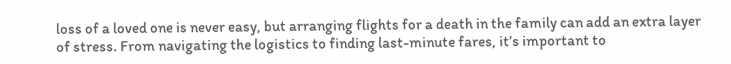loss of a loved one is never easy, but arranging flights for a death in the family can add an extra layer of stress. From navigating the logistics to finding last-minute fares, it’s important to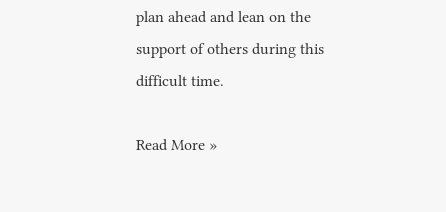plan ahead and lean on the support of others during this difficult time.

Read More »